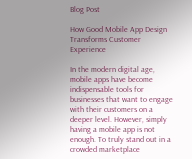Blog Post

How Good Mobile App Design Transforms Customer Experience

In the modern digital age, mobile apps have become indispensable tools for businesses that want to engage with their customers on a deeper level. However, simply having a mobile app is not enough. To truly stand out in a crowded marketplace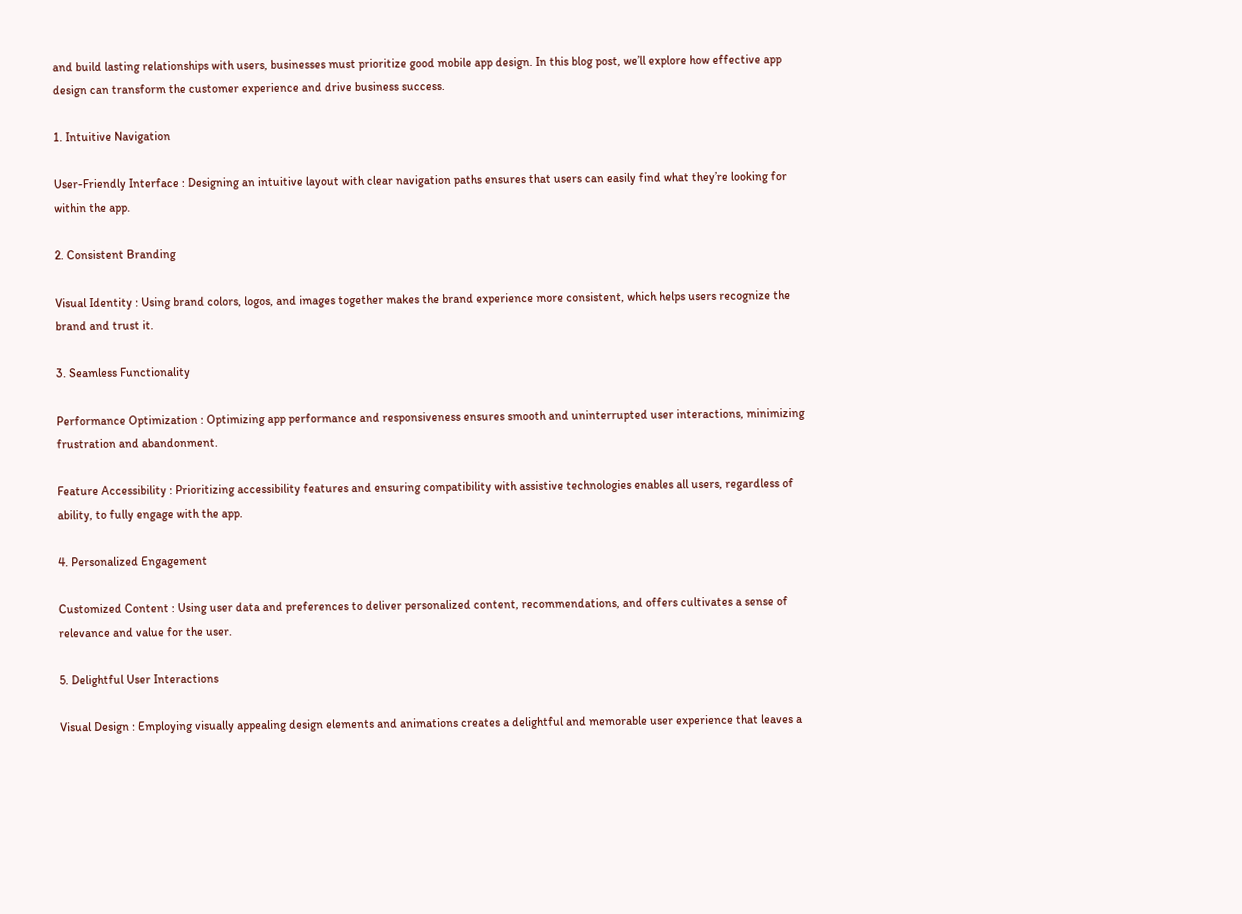and build lasting relationships with users, businesses must prioritize good mobile app design. In this blog post, we’ll explore how effective app design can transform the customer experience and drive business success.

1. Intuitive Navigation

User-Friendly Interface : Designing an intuitive layout with clear navigation paths ensures that users can easily find what they’re looking for within the app.

2. Consistent Branding

Visual Identity : Using brand colors, logos, and images together makes the brand experience more consistent, which helps users recognize the brand and trust it.

3. Seamless Functionality

Performance Optimization : Optimizing app performance and responsiveness ensures smooth and uninterrupted user interactions, minimizing frustration and abandonment.

Feature Accessibility : Prioritizing accessibility features and ensuring compatibility with assistive technologies enables all users, regardless of ability, to fully engage with the app.

4. Personalized Engagement

Customized Content : Using user data and preferences to deliver personalized content, recommendations, and offers cultivates a sense of relevance and value for the user.

5. Delightful User Interactions

Visual Design : Employing visually appealing design elements and animations creates a delightful and memorable user experience that leaves a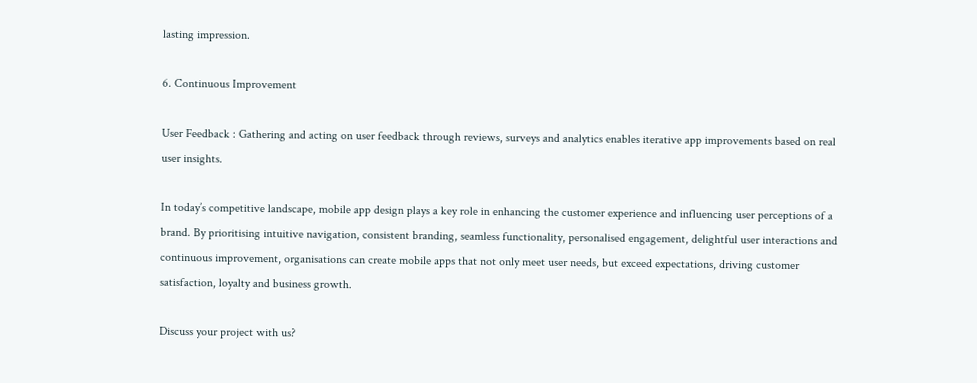lasting impression.

6. Continuous Improvement

User Feedback : Gathering and acting on user feedback through reviews, surveys and analytics enables iterative app improvements based on real user insights.

In today’s competitive landscape, mobile app design plays a key role in enhancing the customer experience and influencing user perceptions of a brand. By prioritising intuitive navigation, consistent branding, seamless functionality, personalised engagement, delightful user interactions and continuous improvement, organisations can create mobile apps that not only meet user needs, but exceed expectations, driving customer satisfaction, loyalty and business growth.

Discuss your project with us?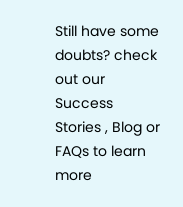Still have some doubts? check out our Success Stories , Blog or FAQs to learn more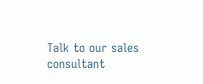Talk to our sales consultant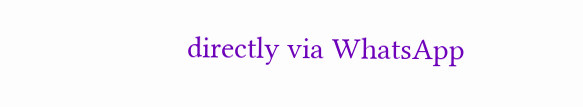directly via WhatsApp